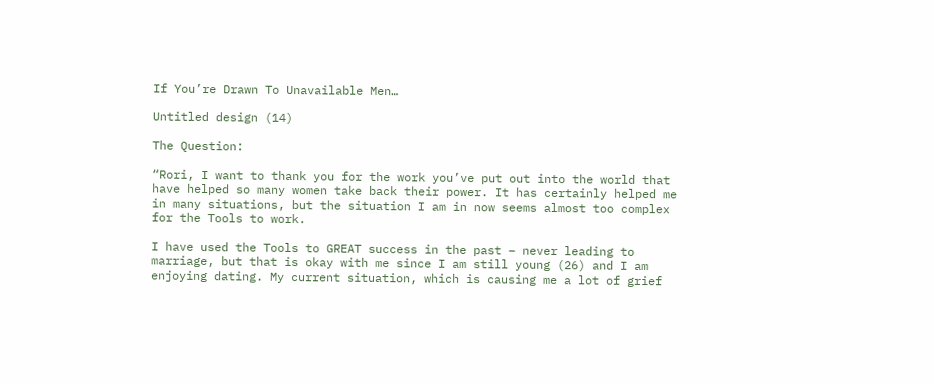If You’re Drawn To Unavailable Men…

Untitled design (14)

The Question:

“Rori, I want to thank you for the work you’ve put out into the world that have helped so many women take back their power. It has certainly helped me in many situations, but the situation I am in now seems almost too complex for the Tools to work.

I have used the Tools to GREAT success in the past – never leading to marriage, but that is okay with me since I am still young (26) and I am enjoying dating. My current situation, which is causing me a lot of grief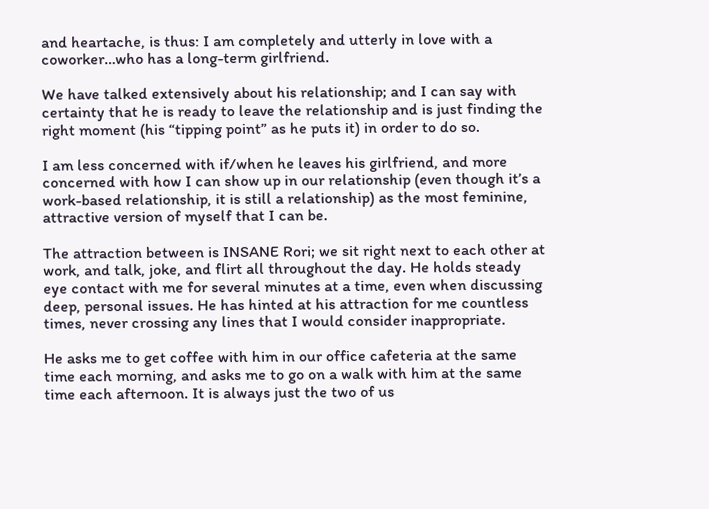and heartache, is thus: I am completely and utterly in love with a coworker…who has a long-term girlfriend.

We have talked extensively about his relationship; and I can say with certainty that he is ready to leave the relationship and is just finding the right moment (his “tipping point” as he puts it) in order to do so.

I am less concerned with if/when he leaves his girlfriend, and more concerned with how I can show up in our relationship (even though it’s a work-based relationship, it is still a relationship) as the most feminine, attractive version of myself that I can be.

The attraction between is INSANE Rori; we sit right next to each other at work, and talk, joke, and flirt all throughout the day. He holds steady eye contact with me for several minutes at a time, even when discussing deep, personal issues. He has hinted at his attraction for me countless times, never crossing any lines that I would consider inappropriate.

He asks me to get coffee with him in our office cafeteria at the same time each morning, and asks me to go on a walk with him at the same time each afternoon. It is always just the two of us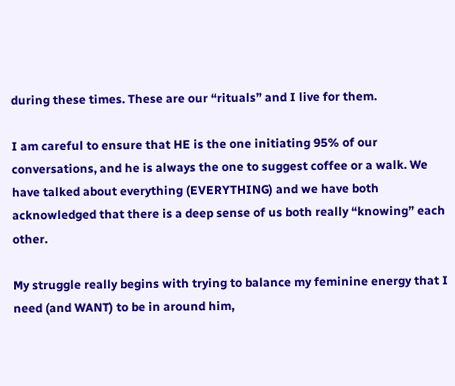during these times. These are our “rituals” and I live for them.

I am careful to ensure that HE is the one initiating 95% of our conversations, and he is always the one to suggest coffee or a walk. We have talked about everything (EVERYTHING) and we have both acknowledged that there is a deep sense of us both really “knowing” each other.

My struggle really begins with trying to balance my feminine energy that I need (and WANT) to be in around him,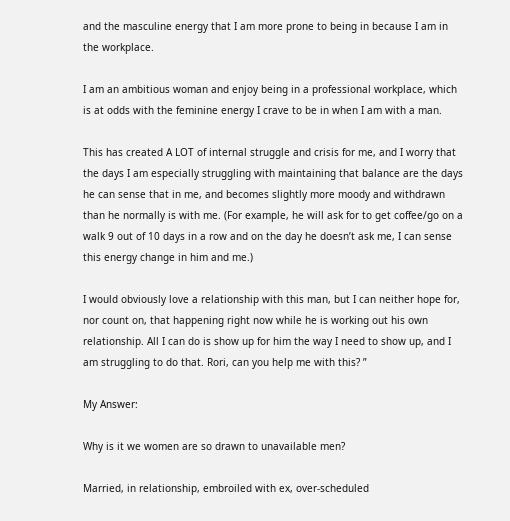and the masculine energy that I am more prone to being in because I am in the workplace.

I am an ambitious woman and enjoy being in a professional workplace, which is at odds with the feminine energy I crave to be in when I am with a man.

This has created A LOT of internal struggle and crisis for me, and I worry that the days I am especially struggling with maintaining that balance are the days he can sense that in me, and becomes slightly more moody and withdrawn than he normally is with me. (For example, he will ask for to get coffee/go on a walk 9 out of 10 days in a row and on the day he doesn’t ask me, I can sense this energy change in him and me.)

I would obviously love a relationship with this man, but I can neither hope for, nor count on, that happening right now while he is working out his own relationship. All I can do is show up for him the way I need to show up, and I am struggling to do that. Rori, can you help me with this? ”

My Answer:

Why is it we women are so drawn to unavailable men?

Married, in relationship, embroiled with ex, over-scheduled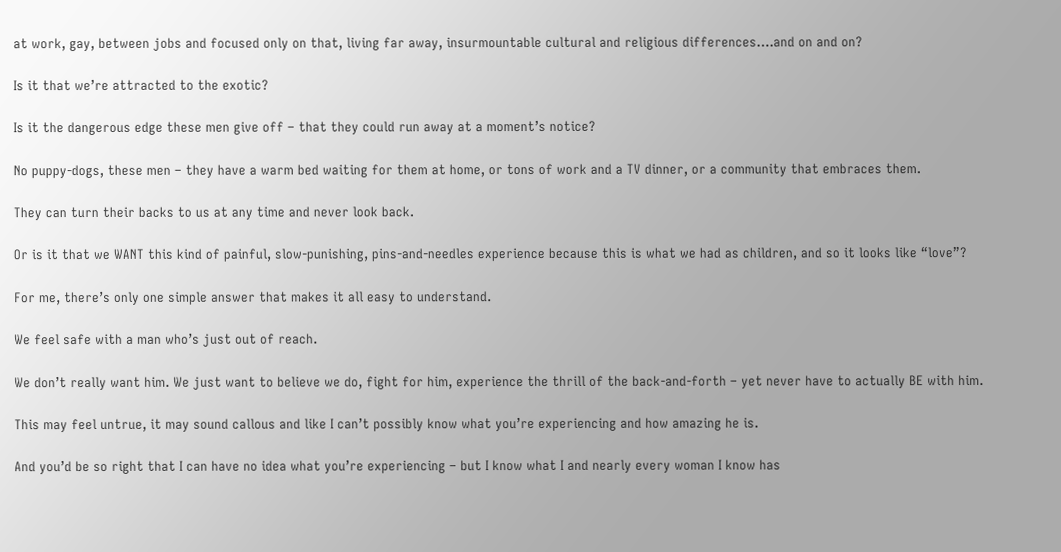at work, gay, between jobs and focused only on that, living far away, insurmountable cultural and religious differences….and on and on?

Is it that we’re attracted to the exotic?

Is it the dangerous edge these men give off – that they could run away at a moment’s notice?

No puppy-dogs, these men – they have a warm bed waiting for them at home, or tons of work and a TV dinner, or a community that embraces them.

They can turn their backs to us at any time and never look back.

Or is it that we WANT this kind of painful, slow-punishing, pins-and-needles experience because this is what we had as children, and so it looks like “love”?

For me, there’s only one simple answer that makes it all easy to understand.

We feel safe with a man who’s just out of reach.

We don’t really want him. We just want to believe we do, fight for him, experience the thrill of the back-and-forth – yet never have to actually BE with him.

This may feel untrue, it may sound callous and like I can’t possibly know what you’re experiencing and how amazing he is.

And you’d be so right that I can have no idea what you’re experiencing – but I know what I and nearly every woman I know has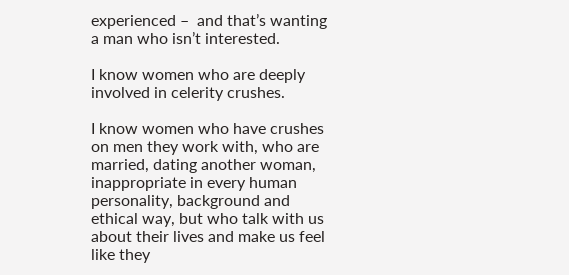experienced –  and that’s wanting a man who isn’t interested.

I know women who are deeply involved in celerity crushes.

I know women who have crushes on men they work with, who are married, dating another woman, inappropriate in every human personality, background and ethical way, but who talk with us about their lives and make us feel like they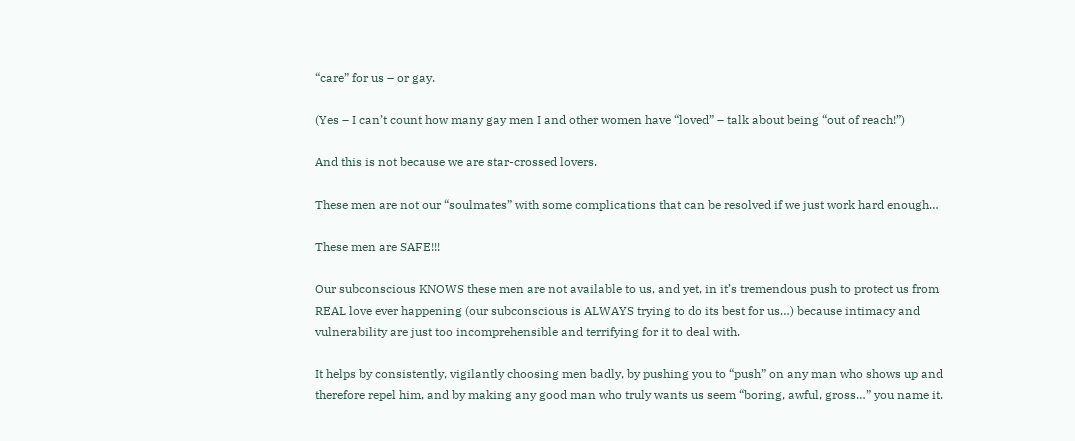“care” for us – or gay.

(Yes – I can’t count how many gay men I and other women have “loved” – talk about being “out of reach!”)

And this is not because we are star-crossed lovers.

These men are not our “soulmates” with some complications that can be resolved if we just work hard enough…

These men are SAFE!!!

Our subconscious KNOWS these men are not available to us, and yet, in it’s tremendous push to protect us from REAL love ever happening (our subconscious is ALWAYS trying to do its best for us…) because intimacy and vulnerability are just too incomprehensible and terrifying for it to deal with.

It helps by consistently, vigilantly choosing men badly, by pushing you to “push” on any man who shows up and therefore repel him, and by making any good man who truly wants us seem “boring, awful, gross…” you name it.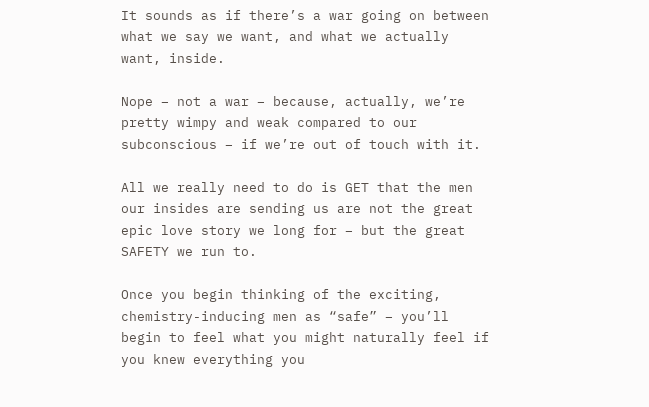It sounds as if there’s a war going on between what we say we want, and what we actually want, inside.

Nope – not a war – because, actually, we’re pretty wimpy and weak compared to our subconscious – if we’re out of touch with it.

All we really need to do is GET that the men our insides are sending us are not the great epic love story we long for – but the great SAFETY we run to.

Once you begin thinking of the exciting, chemistry-inducing men as “safe” – you’ll begin to feel what you might naturally feel if you knew everything you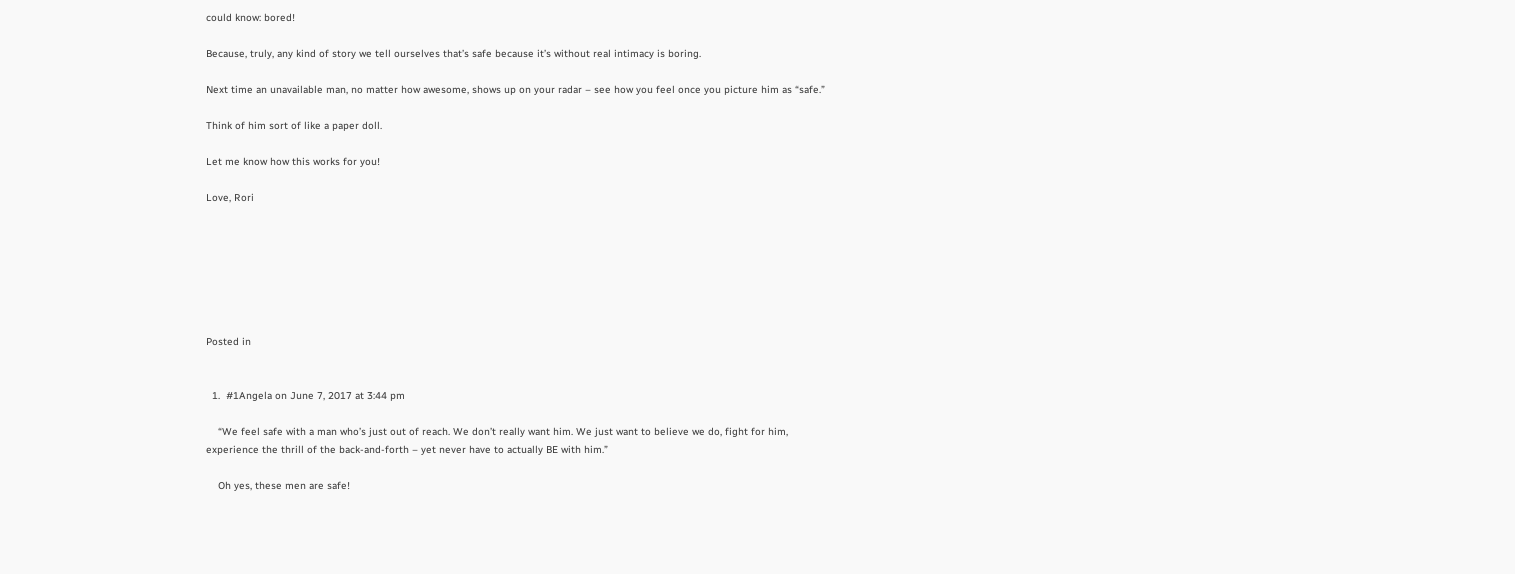could know: bored!

Because, truly, any kind of story we tell ourselves that’s safe because it’s without real intimacy is boring.

Next time an unavailable man, no matter how awesome, shows up on your radar – see how you feel once you picture him as “safe.”

Think of him sort of like a paper doll.

Let me know how this works for you!

Love, Rori







Posted in


  1.  #1Angela on June 7, 2017 at 3:44 pm

    “We feel safe with a man who’s just out of reach. We don’t really want him. We just want to believe we do, fight for him, experience the thrill of the back-and-forth – yet never have to actually BE with him.”

    Oh yes, these men are safe!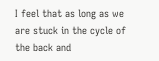I feel that as long as we are stuck in the cycle of the back and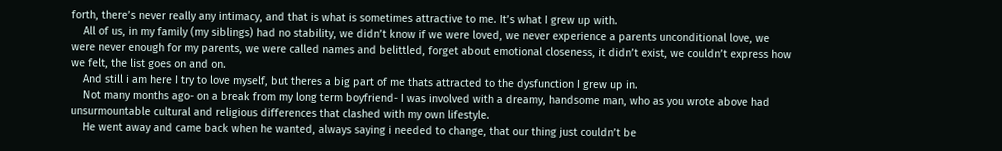forth, there’s never really any intimacy, and that is what is sometimes attractive to me. It’s what I grew up with.
    All of us, in my family (my siblings) had no stability, we didn’t know if we were loved, we never experience a parents unconditional love, we were never enough for my parents, we were called names and belittled, forget about emotional closeness, it didn’t exist, we couldn’t express how we felt, the list goes on and on.
    And still i am here I try to love myself, but theres a big part of me thats attracted to the dysfunction I grew up in.
    Not many months ago- on a break from my long term boyfriend- I was involved with a dreamy, handsome man, who as you wrote above had unsurmountable cultural and religious differences that clashed with my own lifestyle.
    He went away and came back when he wanted, always saying i needed to change, that our thing just couldn’t be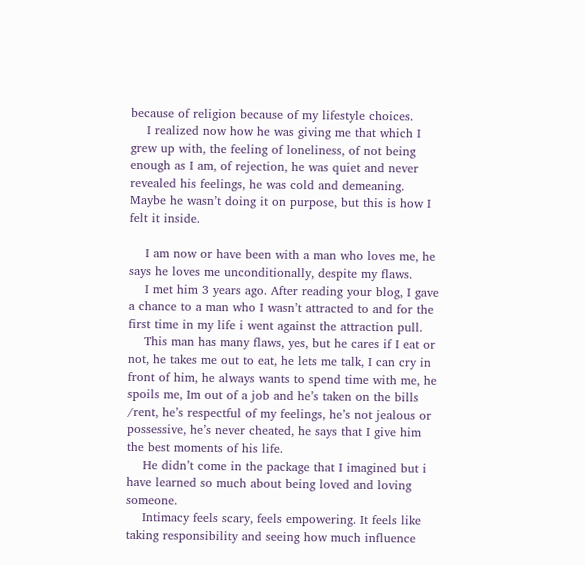because of religion because of my lifestyle choices.
    I realized now how he was giving me that which I grew up with, the feeling of loneliness, of not being enough as I am, of rejection, he was quiet and never revealed his feelings, he was cold and demeaning. Maybe he wasn’t doing it on purpose, but this is how I felt it inside.

    I am now or have been with a man who loves me, he says he loves me unconditionally, despite my flaws.
    I met him 3 years ago. After reading your blog, I gave a chance to a man who I wasn’t attracted to and for the first time in my life i went against the attraction pull.
    This man has many flaws, yes, but he cares if I eat or not, he takes me out to eat, he lets me talk, I can cry in front of him, he always wants to spend time with me, he spoils me, Im out of a job and he’s taken on the bills /rent, he’s respectful of my feelings, he’s not jealous or possessive, he’s never cheated, he says that I give him the best moments of his life.
    He didn’t come in the package that I imagined but i have learned so much about being loved and loving someone.
    Intimacy feels scary, feels empowering. It feels like taking responsibility and seeing how much influence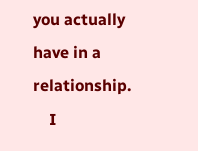you actually have in a relationship.
    I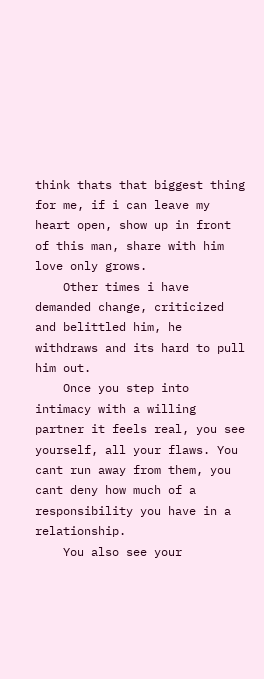think thats that biggest thing for me, if i can leave my heart open, show up in front of this man, share with him love only grows.
    Other times i have demanded change, criticized and belittled him, he withdraws and its hard to pull him out.
    Once you step into intimacy with a willing partner it feels real, you see yourself, all your flaws. You cant run away from them, you cant deny how much of a responsibility you have in a relationship.
    You also see your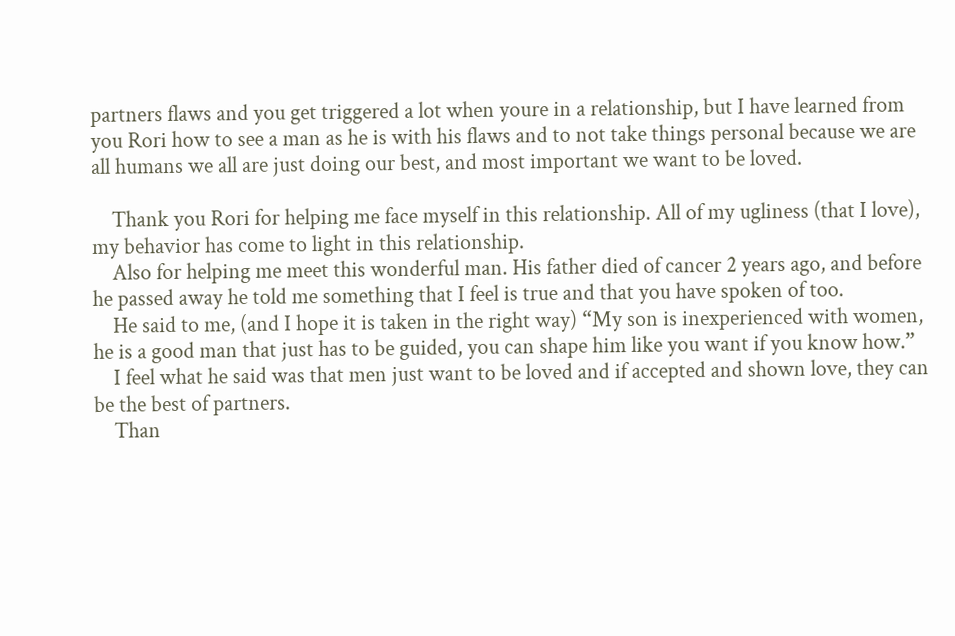partners flaws and you get triggered a lot when youre in a relationship, but I have learned from you Rori how to see a man as he is with his flaws and to not take things personal because we are all humans we all are just doing our best, and most important we want to be loved.

    Thank you Rori for helping me face myself in this relationship. All of my ugliness (that I love), my behavior has come to light in this relationship.
    Also for helping me meet this wonderful man. His father died of cancer 2 years ago, and before he passed away he told me something that I feel is true and that you have spoken of too.
    He said to me, (and I hope it is taken in the right way) “My son is inexperienced with women, he is a good man that just has to be guided, you can shape him like you want if you know how.”
    I feel what he said was that men just want to be loved and if accepted and shown love, they can be the best of partners.
    Than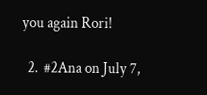you again Rori!

  2.  #2Ana on July 7,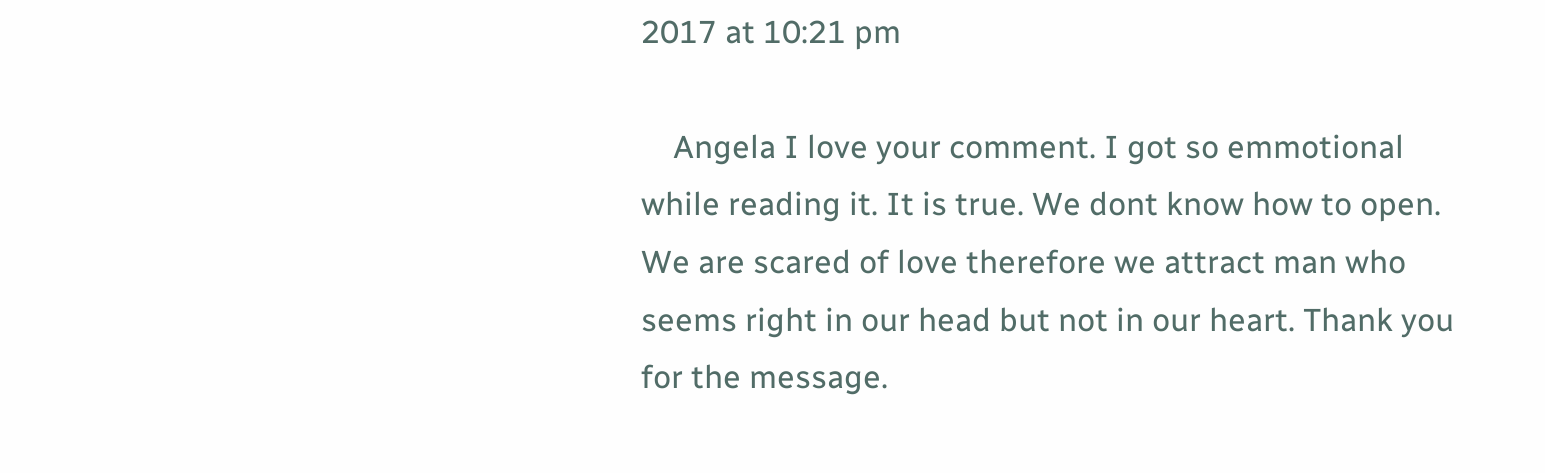2017 at 10:21 pm

    Angela I love your comment. I got so emmotional while reading it. It is true. We dont know how to open. We are scared of love therefore we attract man who seems right in our head but not in our heart. Thank you for the message.